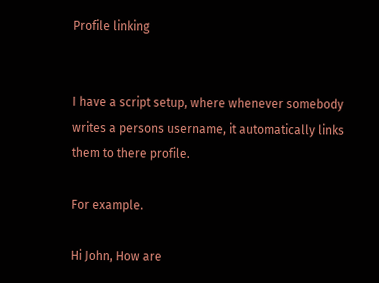Profile linking


I have a script setup, where whenever somebody writes a persons username, it automatically links them to there profile.

For example.

Hi John, How are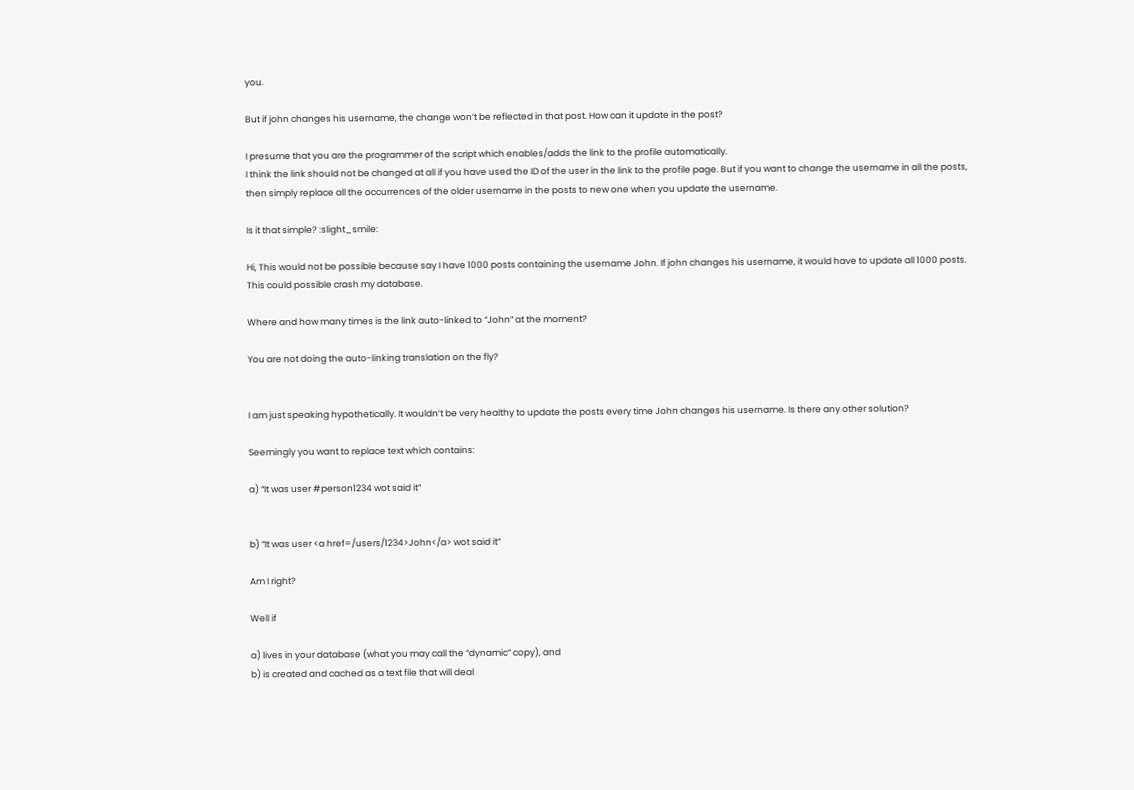you.

But if john changes his username, the change won’t be reflected in that post. How can it update in the post?

I presume that you are the programmer of the script which enables/adds the link to the profile automatically.
I think the link should not be changed at all if you have used the ID of the user in the link to the profile page. But if you want to change the username in all the posts, then simply replace all the occurrences of the older username in the posts to new one when you update the username.

Is it that simple? :slight_smile:

Hi, This would not be possible because say I have 1000 posts containing the username John. If john changes his username, it would have to update all 1000 posts. This could possible crash my database.

Where and how many times is the link auto-linked to “John” at the moment?

You are not doing the auto-linking translation on the fly?


I am just speaking hypothetically. It wouldn’t be very healthy to update the posts every time John changes his username. Is there any other solution?

Seemingly you want to replace text which contains:

a) “It was user #person1234 wot said it”


b) “It was user <a href=/users/1234>John</a> wot said it”

Am I right?

Well if

a) lives in your database (what you may call the “dynamic” copy), and
b) is created and cached as a text file that will deal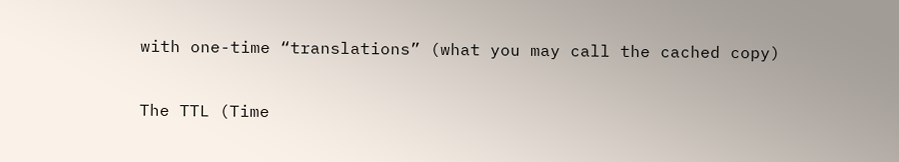with one-time “translations” (what you may call the cached copy)

The TTL (Time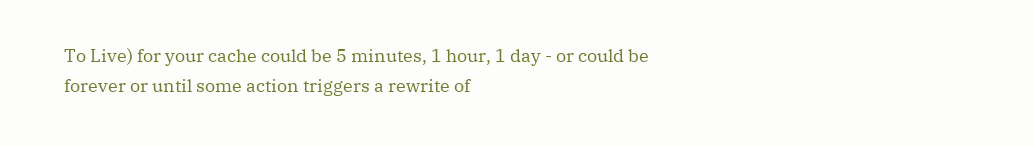To Live) for your cache could be 5 minutes, 1 hour, 1 day - or could be forever or until some action triggers a rewrite of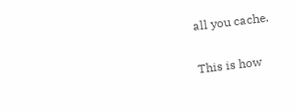all you cache.

This is how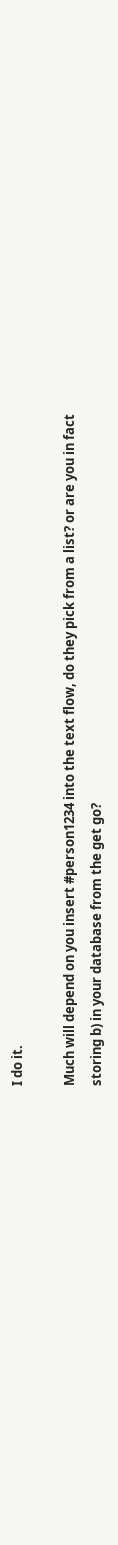I do it.

Much will depend on you insert #person1234 into the text flow, do they pick from a list? or are you in fact storing b) in your database from the get go?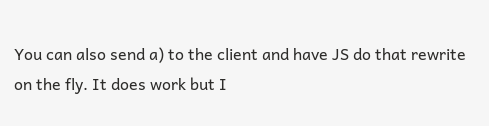You can also send a) to the client and have JS do that rewrite on the fly. It does work but I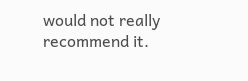would not really recommend it.